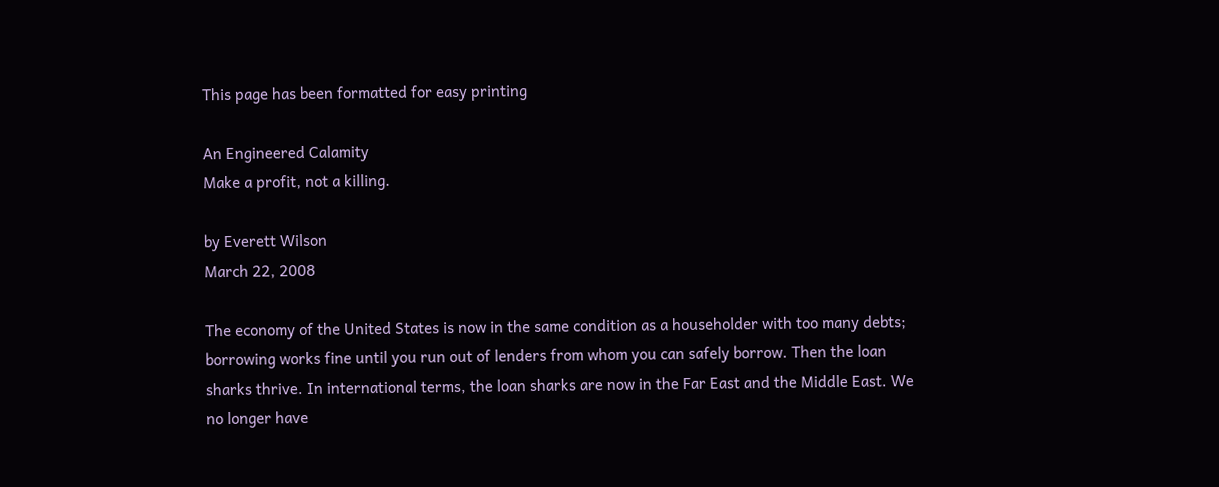This page has been formatted for easy printing

An Engineered Calamity
Make a profit, not a killing.

by Everett Wilson
March 22, 2008

The economy of the United States is now in the same condition as a householder with too many debts; borrowing works fine until you run out of lenders from whom you can safely borrow. Then the loan sharks thrive. In international terms, the loan sharks are now in the Far East and the Middle East. We no longer have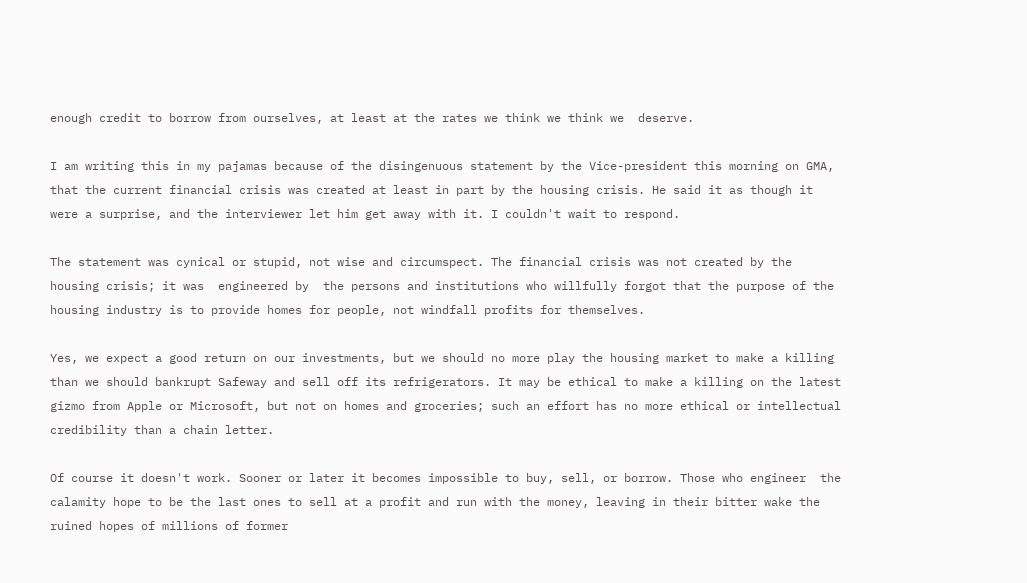enough credit to borrow from ourselves, at least at the rates we think we think we  deserve.

I am writing this in my pajamas because of the disingenuous statement by the Vice-president this morning on GMA, that the current financial crisis was created at least in part by the housing crisis. He said it as though it were a surprise, and the interviewer let him get away with it. I couldn't wait to respond.

The statement was cynical or stupid, not wise and circumspect. The financial crisis was not created by the housing crisis; it was  engineered by  the persons and institutions who willfully forgot that the purpose of the housing industry is to provide homes for people, not windfall profits for themselves.

Yes, we expect a good return on our investments, but we should no more play the housing market to make a killing than we should bankrupt Safeway and sell off its refrigerators. It may be ethical to make a killing on the latest gizmo from Apple or Microsoft, but not on homes and groceries; such an effort has no more ethical or intellectual credibility than a chain letter.

Of course it doesn't work. Sooner or later it becomes impossible to buy, sell, or borrow. Those who engineer  the calamity hope to be the last ones to sell at a profit and run with the money, leaving in their bitter wake the ruined hopes of millions of former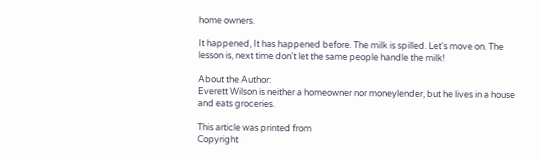home owners.

It happened, It has happened before. The milk is spilled. Let's move on. The lesson is, next time don't let the same people handle the milk!

About the Author:
Everett Wilson is neither a homeowner nor moneylender, but he lives in a house and eats groceries.

This article was printed from
Copyright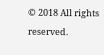© 2018 All rights reserved.